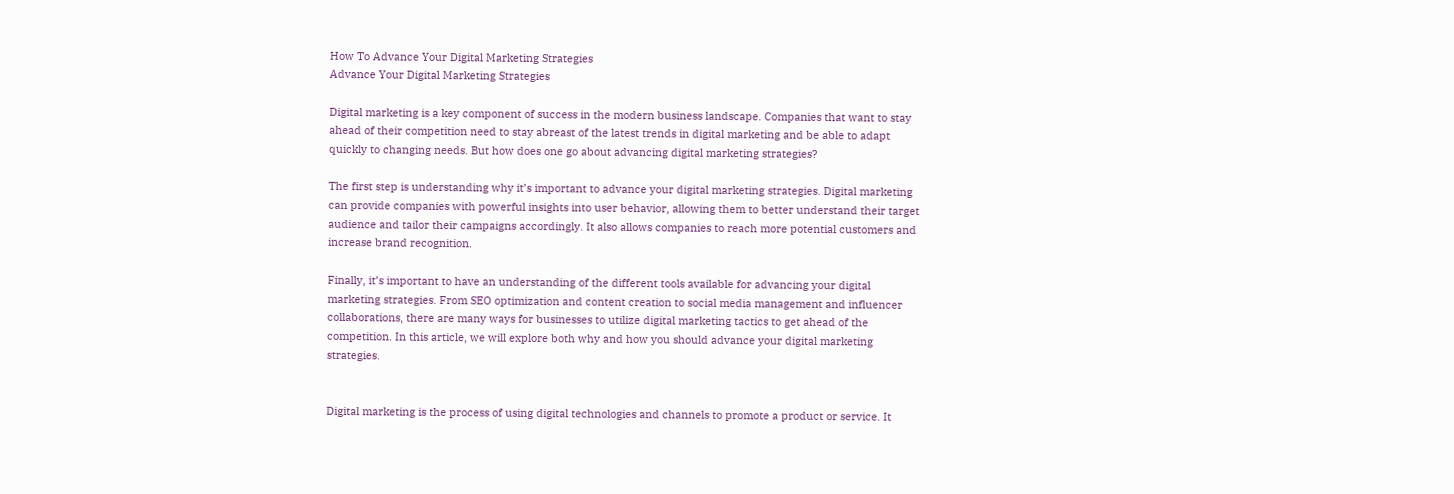How To Advance Your Digital Marketing Strategies
Advance Your Digital Marketing Strategies

Digital marketing is a key component of success in the modern business landscape. Companies that want to stay ahead of their competition need to stay abreast of the latest trends in digital marketing and be able to adapt quickly to changing needs. But how does one go about advancing digital marketing strategies?

The first step is understanding why it’s important to advance your digital marketing strategies. Digital marketing can provide companies with powerful insights into user behavior, allowing them to better understand their target audience and tailor their campaigns accordingly. It also allows companies to reach more potential customers and increase brand recognition.

Finally, it’s important to have an understanding of the different tools available for advancing your digital marketing strategies. From SEO optimization and content creation to social media management and influencer collaborations, there are many ways for businesses to utilize digital marketing tactics to get ahead of the competition. In this article, we will explore both why and how you should advance your digital marketing strategies.


Digital marketing is the process of using digital technologies and channels to promote a product or service. It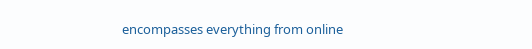encompasses everything from online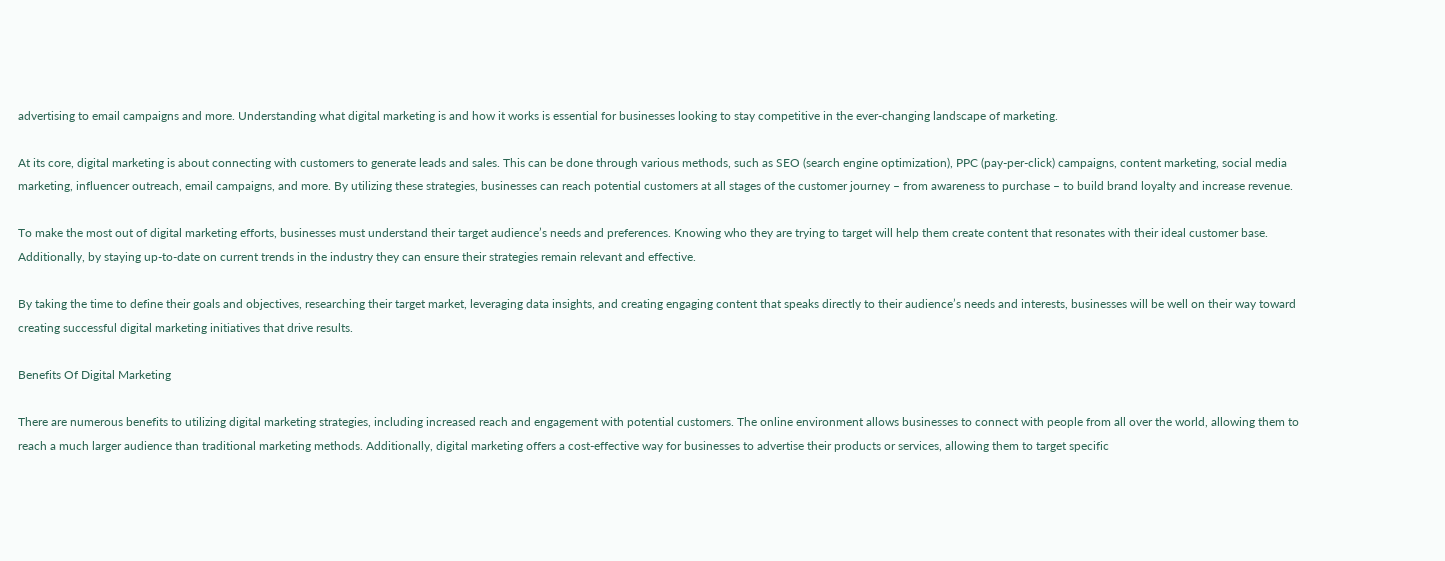advertising to email campaigns and more. Understanding what digital marketing is and how it works is essential for businesses looking to stay competitive in the ever-changing landscape of marketing.

At its core, digital marketing is about connecting with customers to generate leads and sales. This can be done through various methods, such as SEO (search engine optimization), PPC (pay-per-click) campaigns, content marketing, social media marketing, influencer outreach, email campaigns, and more. By utilizing these strategies, businesses can reach potential customers at all stages of the customer journey – from awareness to purchase – to build brand loyalty and increase revenue.

To make the most out of digital marketing efforts, businesses must understand their target audience’s needs and preferences. Knowing who they are trying to target will help them create content that resonates with their ideal customer base. Additionally, by staying up-to-date on current trends in the industry they can ensure their strategies remain relevant and effective.

By taking the time to define their goals and objectives, researching their target market, leveraging data insights, and creating engaging content that speaks directly to their audience’s needs and interests, businesses will be well on their way toward creating successful digital marketing initiatives that drive results.

Benefits Of Digital Marketing

There are numerous benefits to utilizing digital marketing strategies, including increased reach and engagement with potential customers. The online environment allows businesses to connect with people from all over the world, allowing them to reach a much larger audience than traditional marketing methods. Additionally, digital marketing offers a cost-effective way for businesses to advertise their products or services, allowing them to target specific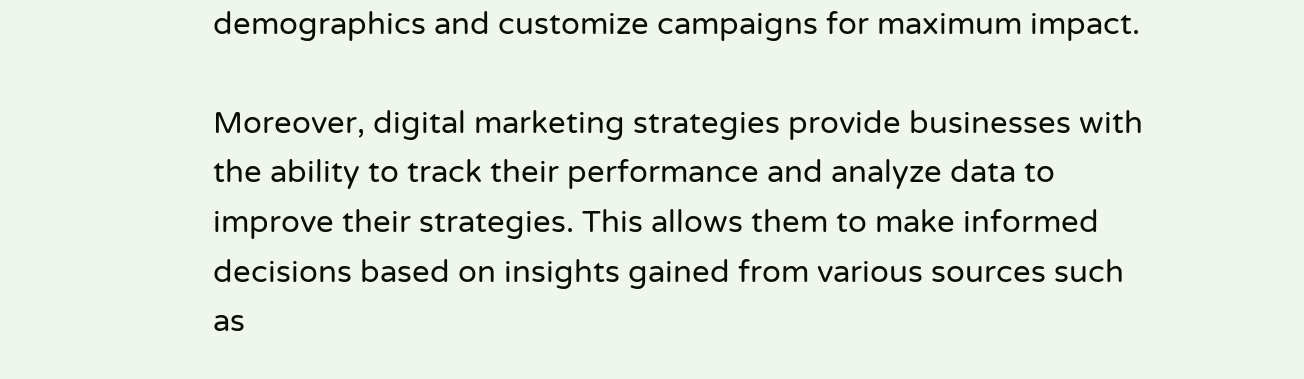demographics and customize campaigns for maximum impact.

Moreover, digital marketing strategies provide businesses with the ability to track their performance and analyze data to improve their strategies. This allows them to make informed decisions based on insights gained from various sources such as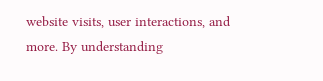website visits, user interactions, and more. By understanding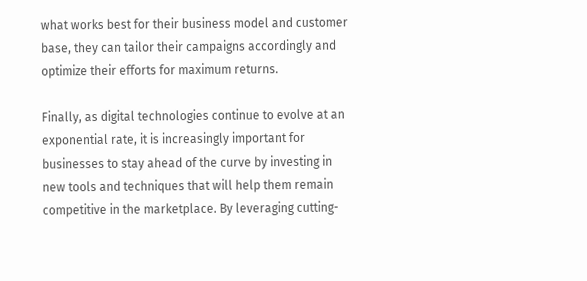what works best for their business model and customer base, they can tailor their campaigns accordingly and optimize their efforts for maximum returns.

Finally, as digital technologies continue to evolve at an exponential rate, it is increasingly important for businesses to stay ahead of the curve by investing in new tools and techniques that will help them remain competitive in the marketplace. By leveraging cutting-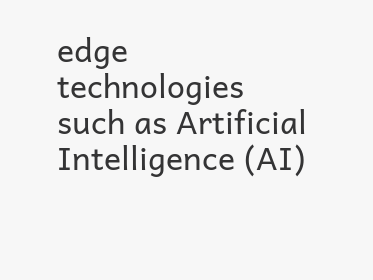edge technologies such as Artificial Intelligence (AI)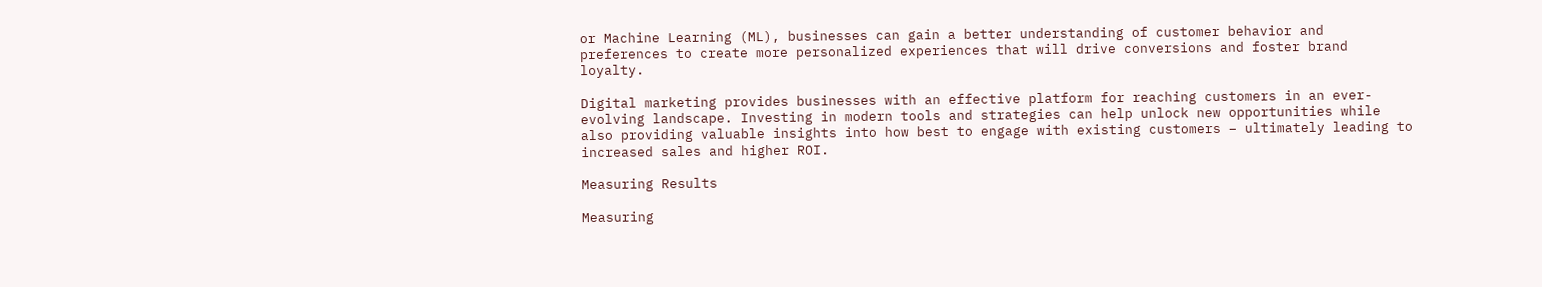or Machine Learning (ML), businesses can gain a better understanding of customer behavior and preferences to create more personalized experiences that will drive conversions and foster brand loyalty.

Digital marketing provides businesses with an effective platform for reaching customers in an ever-evolving landscape. Investing in modern tools and strategies can help unlock new opportunities while also providing valuable insights into how best to engage with existing customers – ultimately leading to increased sales and higher ROI.

Measuring Results

Measuring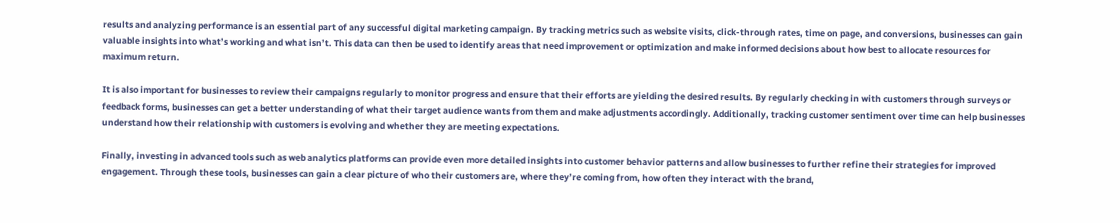results and analyzing performance is an essential part of any successful digital marketing campaign. By tracking metrics such as website visits, click-through rates, time on page, and conversions, businesses can gain valuable insights into what’s working and what isn’t. This data can then be used to identify areas that need improvement or optimization and make informed decisions about how best to allocate resources for maximum return.

It is also important for businesses to review their campaigns regularly to monitor progress and ensure that their efforts are yielding the desired results. By regularly checking in with customers through surveys or feedback forms, businesses can get a better understanding of what their target audience wants from them and make adjustments accordingly. Additionally, tracking customer sentiment over time can help businesses understand how their relationship with customers is evolving and whether they are meeting expectations.

Finally, investing in advanced tools such as web analytics platforms can provide even more detailed insights into customer behavior patterns and allow businesses to further refine their strategies for improved engagement. Through these tools, businesses can gain a clear picture of who their customers are, where they’re coming from, how often they interact with the brand,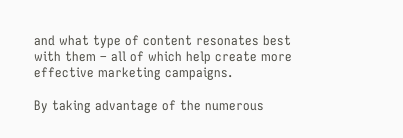and what type of content resonates best with them – all of which help create more effective marketing campaigns.

By taking advantage of the numerous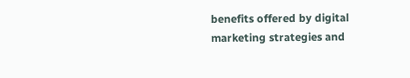benefits offered by digital marketing strategies and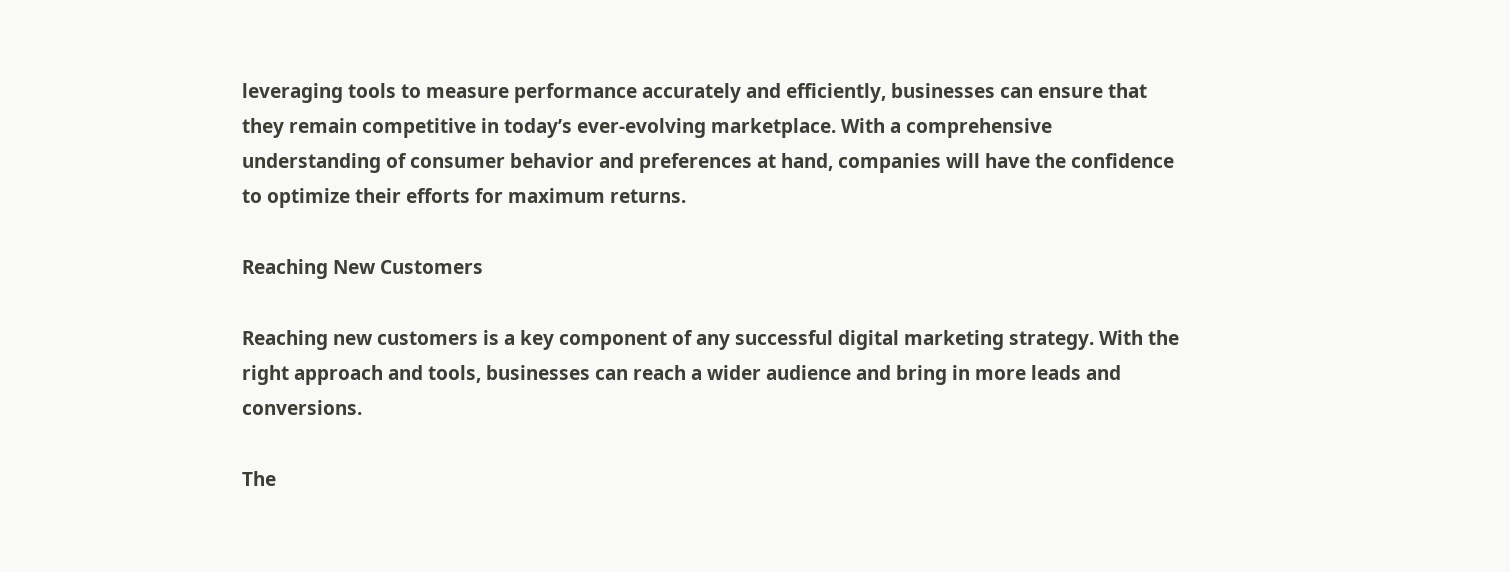leveraging tools to measure performance accurately and efficiently, businesses can ensure that they remain competitive in today’s ever-evolving marketplace. With a comprehensive understanding of consumer behavior and preferences at hand, companies will have the confidence to optimize their efforts for maximum returns.

Reaching New Customers

Reaching new customers is a key component of any successful digital marketing strategy. With the right approach and tools, businesses can reach a wider audience and bring in more leads and conversions.

The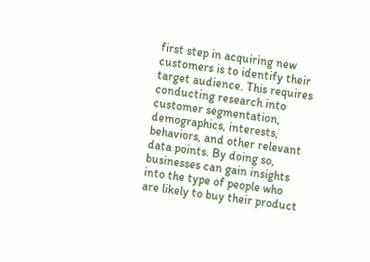first step in acquiring new customers is to identify their target audience. This requires conducting research into customer segmentation, demographics, interests, behaviors, and other relevant data points. By doing so, businesses can gain insights into the type of people who are likely to buy their product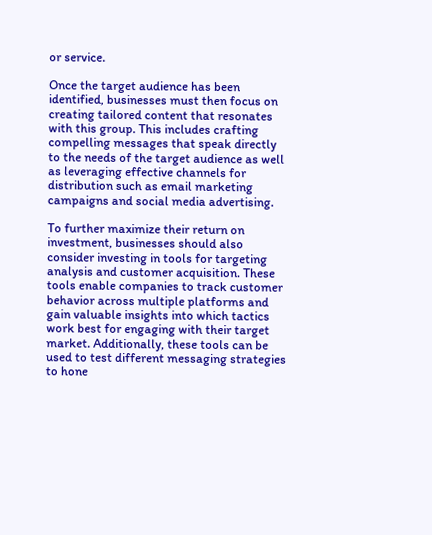or service.

Once the target audience has been identified, businesses must then focus on creating tailored content that resonates with this group. This includes crafting compelling messages that speak directly to the needs of the target audience as well as leveraging effective channels for distribution such as email marketing campaigns and social media advertising.

To further maximize their return on investment, businesses should also consider investing in tools for targeting analysis and customer acquisition. These tools enable companies to track customer behavior across multiple platforms and gain valuable insights into which tactics work best for engaging with their target market. Additionally, these tools can be used to test different messaging strategies to hone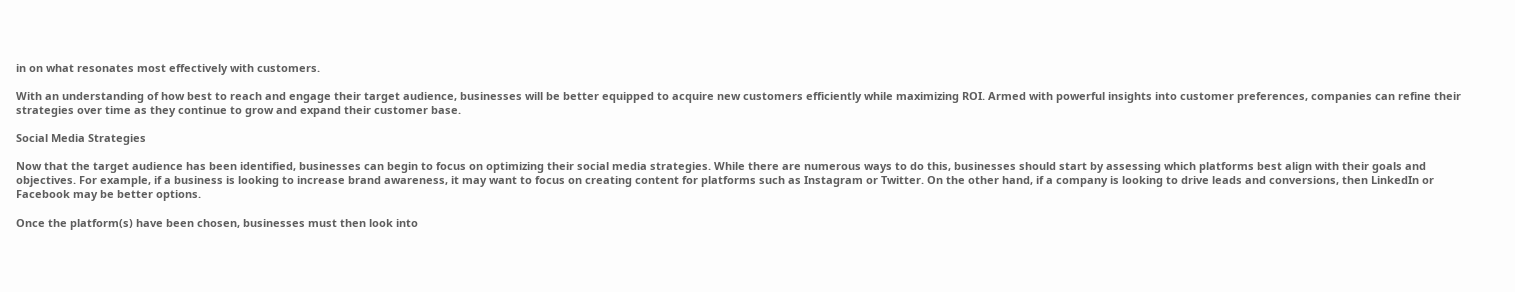in on what resonates most effectively with customers.

With an understanding of how best to reach and engage their target audience, businesses will be better equipped to acquire new customers efficiently while maximizing ROI. Armed with powerful insights into customer preferences, companies can refine their strategies over time as they continue to grow and expand their customer base.

Social Media Strategies

Now that the target audience has been identified, businesses can begin to focus on optimizing their social media strategies. While there are numerous ways to do this, businesses should start by assessing which platforms best align with their goals and objectives. For example, if a business is looking to increase brand awareness, it may want to focus on creating content for platforms such as Instagram or Twitter. On the other hand, if a company is looking to drive leads and conversions, then LinkedIn or Facebook may be better options.

Once the platform(s) have been chosen, businesses must then look into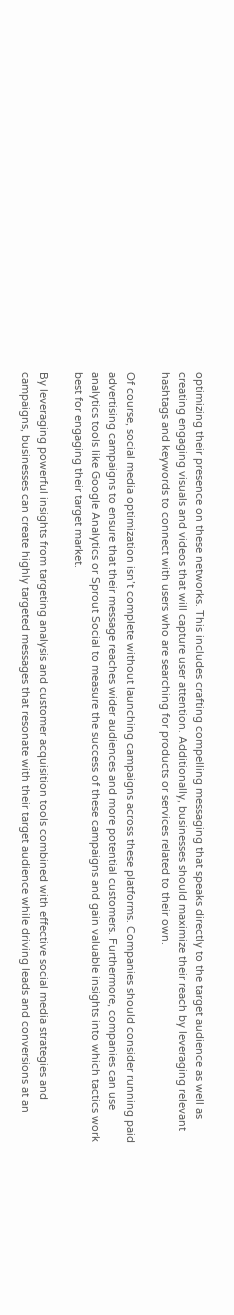optimizing their presence on these networks. This includes crafting compelling messaging that speaks directly to the target audience as well as creating engaging visuals and videos that will capture user attention. Additionally, businesses should maximize their reach by leveraging relevant hashtags and keywords to connect with users who are searching for products or services related to their own.

Of course, social media optimization isn’t complete without launching campaigns across these platforms. Companies should consider running paid advertising campaigns to ensure that their message reaches wider audiences and more potential customers. Furthermore, companies can use analytics tools like Google Analytics or Sprout Social to measure the success of these campaigns and gain valuable insights into which tactics work best for engaging their target market.

By leveraging powerful insights from targeting analysis and customer acquisition tools combined with effective social media strategies and campaigns, businesses can create highly targeted messages that resonate with their target audience while driving leads and conversions at an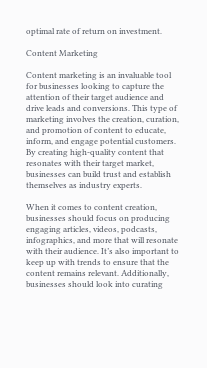optimal rate of return on investment.

Content Marketing

Content marketing is an invaluable tool for businesses looking to capture the attention of their target audience and drive leads and conversions. This type of marketing involves the creation, curation, and promotion of content to educate, inform, and engage potential customers. By creating high-quality content that resonates with their target market, businesses can build trust and establish themselves as industry experts.

When it comes to content creation, businesses should focus on producing engaging articles, videos, podcasts, infographics, and more that will resonate with their audience. It’s also important to keep up with trends to ensure that the content remains relevant. Additionally, businesses should look into curating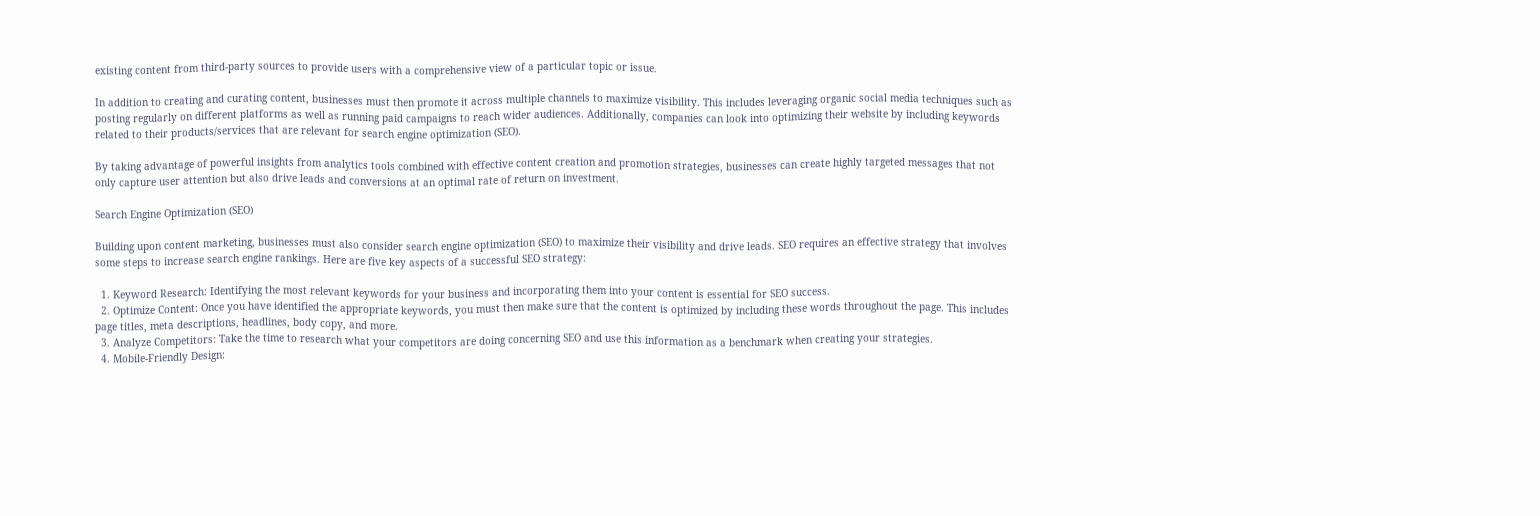existing content from third-party sources to provide users with a comprehensive view of a particular topic or issue.

In addition to creating and curating content, businesses must then promote it across multiple channels to maximize visibility. This includes leveraging organic social media techniques such as posting regularly on different platforms as well as running paid campaigns to reach wider audiences. Additionally, companies can look into optimizing their website by including keywords related to their products/services that are relevant for search engine optimization (SEO).

By taking advantage of powerful insights from analytics tools combined with effective content creation and promotion strategies, businesses can create highly targeted messages that not only capture user attention but also drive leads and conversions at an optimal rate of return on investment.

Search Engine Optimization (SEO)

Building upon content marketing, businesses must also consider search engine optimization (SEO) to maximize their visibility and drive leads. SEO requires an effective strategy that involves some steps to increase search engine rankings. Here are five key aspects of a successful SEO strategy:

  1. Keyword Research: Identifying the most relevant keywords for your business and incorporating them into your content is essential for SEO success.
  2. Optimize Content: Once you have identified the appropriate keywords, you must then make sure that the content is optimized by including these words throughout the page. This includes page titles, meta descriptions, headlines, body copy, and more.
  3. Analyze Competitors: Take the time to research what your competitors are doing concerning SEO and use this information as a benchmark when creating your strategies.
  4. Mobile-Friendly Design: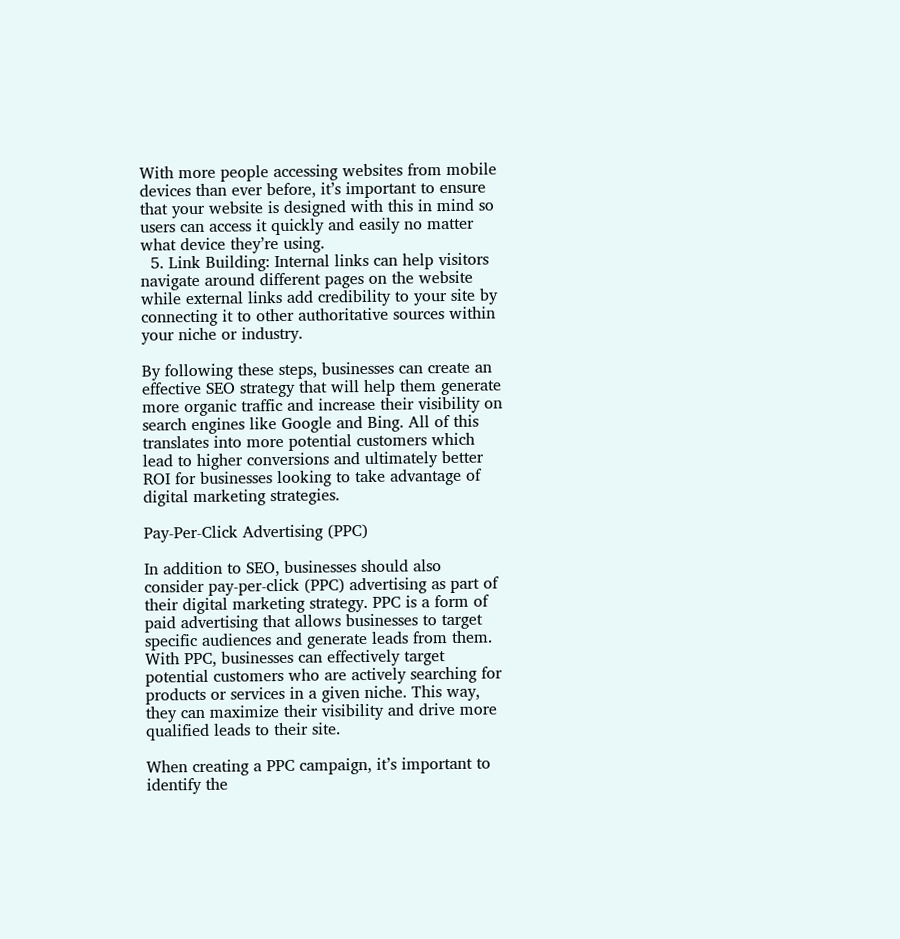With more people accessing websites from mobile devices than ever before, it’s important to ensure that your website is designed with this in mind so users can access it quickly and easily no matter what device they’re using.
  5. Link Building: Internal links can help visitors navigate around different pages on the website while external links add credibility to your site by connecting it to other authoritative sources within your niche or industry.

By following these steps, businesses can create an effective SEO strategy that will help them generate more organic traffic and increase their visibility on search engines like Google and Bing. All of this translates into more potential customers which lead to higher conversions and ultimately better ROI for businesses looking to take advantage of digital marketing strategies.

Pay-Per-Click Advertising (PPC)

In addition to SEO, businesses should also consider pay-per-click (PPC) advertising as part of their digital marketing strategy. PPC is a form of paid advertising that allows businesses to target specific audiences and generate leads from them. With PPC, businesses can effectively target potential customers who are actively searching for products or services in a given niche. This way, they can maximize their visibility and drive more qualified leads to their site.

When creating a PPC campaign, it’s important to identify the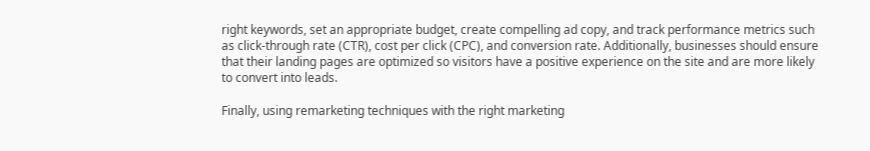right keywords, set an appropriate budget, create compelling ad copy, and track performance metrics such as click-through rate (CTR), cost per click (CPC), and conversion rate. Additionally, businesses should ensure that their landing pages are optimized so visitors have a positive experience on the site and are more likely to convert into leads.

Finally, using remarketing techniques with the right marketing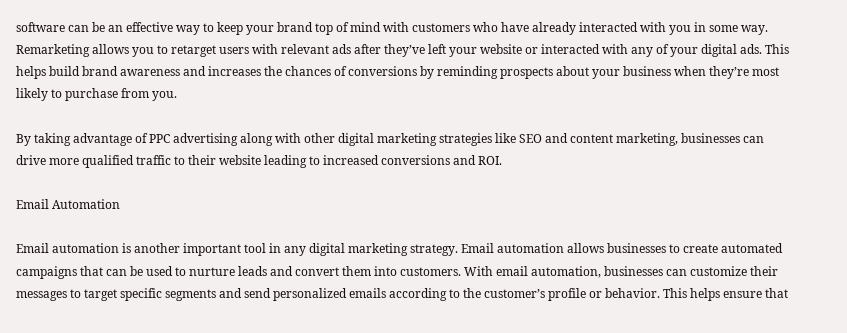software can be an effective way to keep your brand top of mind with customers who have already interacted with you in some way. Remarketing allows you to retarget users with relevant ads after they’ve left your website or interacted with any of your digital ads. This helps build brand awareness and increases the chances of conversions by reminding prospects about your business when they’re most likely to purchase from you.

By taking advantage of PPC advertising along with other digital marketing strategies like SEO and content marketing, businesses can drive more qualified traffic to their website leading to increased conversions and ROI.

Email Automation

Email automation is another important tool in any digital marketing strategy. Email automation allows businesses to create automated campaigns that can be used to nurture leads and convert them into customers. With email automation, businesses can customize their messages to target specific segments and send personalized emails according to the customer’s profile or behavior. This helps ensure that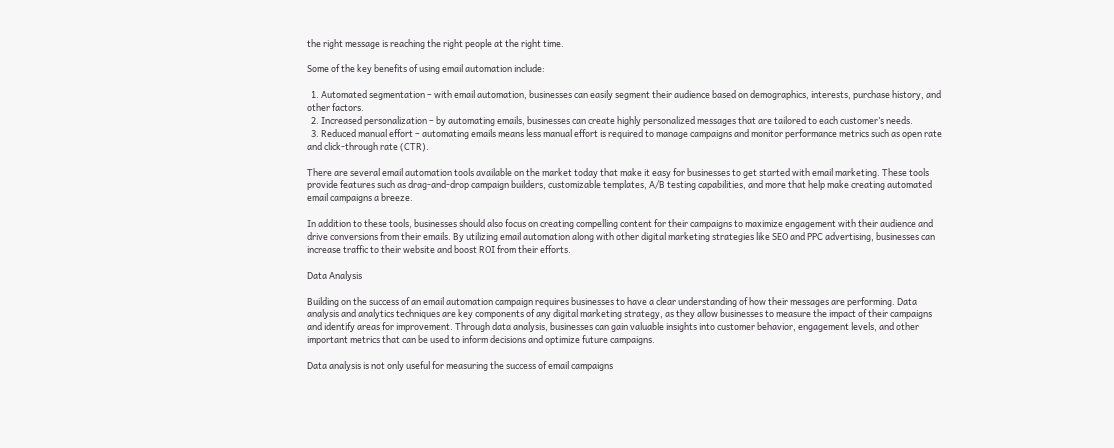the right message is reaching the right people at the right time.

Some of the key benefits of using email automation include:

  1. Automated segmentation – with email automation, businesses can easily segment their audience based on demographics, interests, purchase history, and other factors.
  2. Increased personalization – by automating emails, businesses can create highly personalized messages that are tailored to each customer’s needs.
  3. Reduced manual effort – automating emails means less manual effort is required to manage campaigns and monitor performance metrics such as open rate and click-through rate (CTR).

There are several email automation tools available on the market today that make it easy for businesses to get started with email marketing. These tools provide features such as drag-and-drop campaign builders, customizable templates, A/B testing capabilities, and more that help make creating automated email campaigns a breeze.

In addition to these tools, businesses should also focus on creating compelling content for their campaigns to maximize engagement with their audience and drive conversions from their emails. By utilizing email automation along with other digital marketing strategies like SEO and PPC advertising, businesses can increase traffic to their website and boost ROI from their efforts.

Data Analysis

Building on the success of an email automation campaign requires businesses to have a clear understanding of how their messages are performing. Data analysis and analytics techniques are key components of any digital marketing strategy, as they allow businesses to measure the impact of their campaigns and identify areas for improvement. Through data analysis, businesses can gain valuable insights into customer behavior, engagement levels, and other important metrics that can be used to inform decisions and optimize future campaigns.

Data analysis is not only useful for measuring the success of email campaigns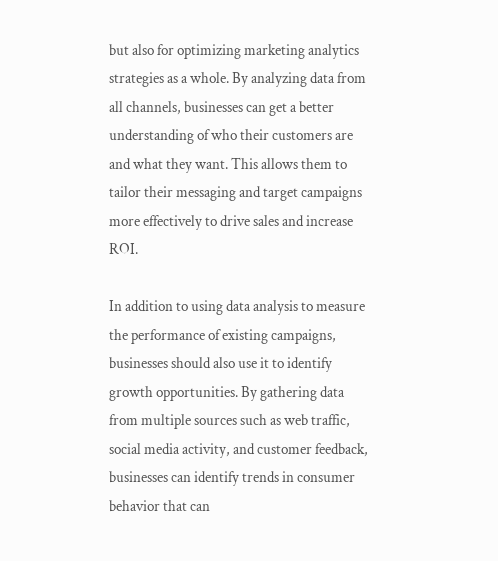but also for optimizing marketing analytics strategies as a whole. By analyzing data from all channels, businesses can get a better understanding of who their customers are and what they want. This allows them to tailor their messaging and target campaigns more effectively to drive sales and increase ROI.

In addition to using data analysis to measure the performance of existing campaigns, businesses should also use it to identify growth opportunities. By gathering data from multiple sources such as web traffic, social media activity, and customer feedback, businesses can identify trends in consumer behavior that can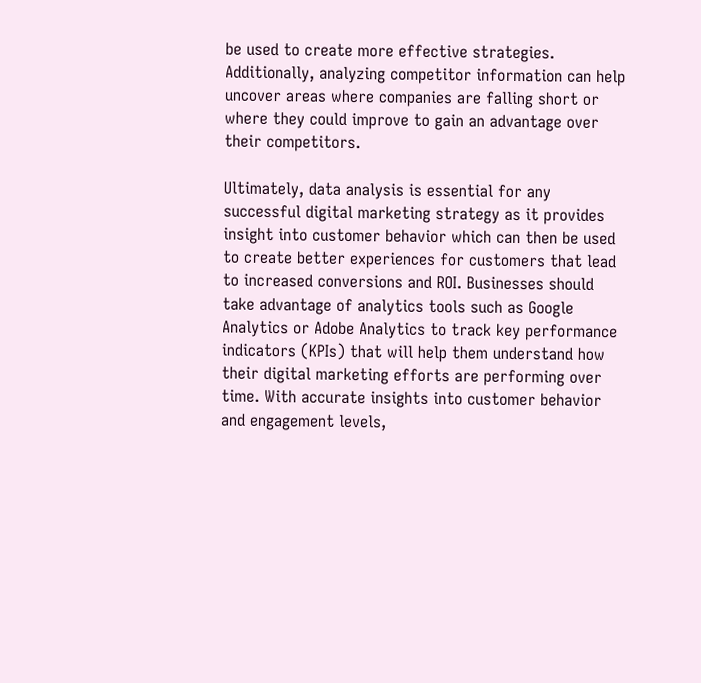be used to create more effective strategies. Additionally, analyzing competitor information can help uncover areas where companies are falling short or where they could improve to gain an advantage over their competitors.

Ultimately, data analysis is essential for any successful digital marketing strategy as it provides insight into customer behavior which can then be used to create better experiences for customers that lead to increased conversions and ROI. Businesses should take advantage of analytics tools such as Google Analytics or Adobe Analytics to track key performance indicators (KPIs) that will help them understand how their digital marketing efforts are performing over time. With accurate insights into customer behavior and engagement levels,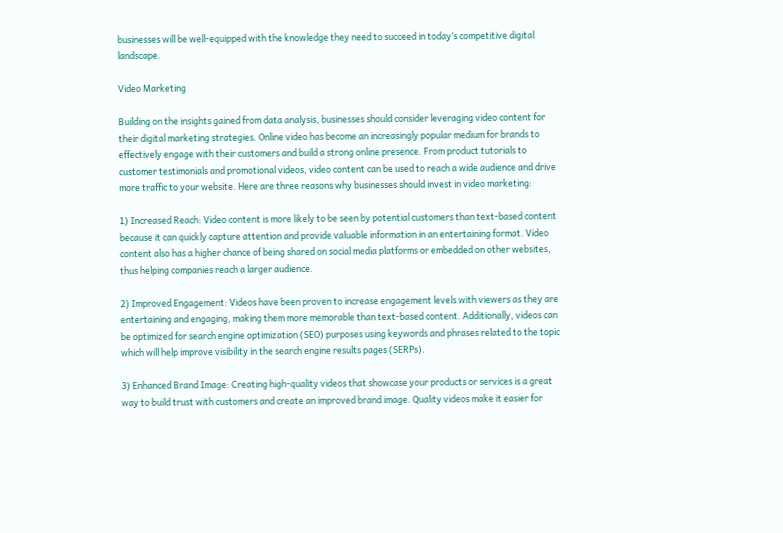businesses will be well-equipped with the knowledge they need to succeed in today’s competitive digital landscape.

Video Marketing

Building on the insights gained from data analysis, businesses should consider leveraging video content for their digital marketing strategies. Online video has become an increasingly popular medium for brands to effectively engage with their customers and build a strong online presence. From product tutorials to customer testimonials and promotional videos, video content can be used to reach a wide audience and drive more traffic to your website. Here are three reasons why businesses should invest in video marketing:

1) Increased Reach: Video content is more likely to be seen by potential customers than text-based content because it can quickly capture attention and provide valuable information in an entertaining format. Video content also has a higher chance of being shared on social media platforms or embedded on other websites, thus helping companies reach a larger audience.

2) Improved Engagement: Videos have been proven to increase engagement levels with viewers as they are entertaining and engaging, making them more memorable than text-based content. Additionally, videos can be optimized for search engine optimization (SEO) purposes using keywords and phrases related to the topic which will help improve visibility in the search engine results pages (SERPs).

3) Enhanced Brand Image: Creating high-quality videos that showcase your products or services is a great way to build trust with customers and create an improved brand image. Quality videos make it easier for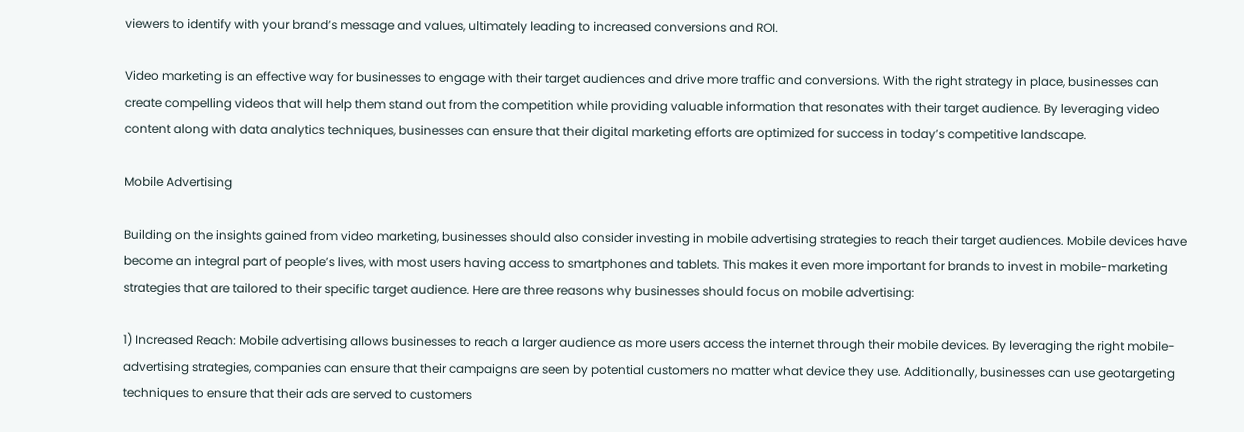viewers to identify with your brand’s message and values, ultimately leading to increased conversions and ROI.

Video marketing is an effective way for businesses to engage with their target audiences and drive more traffic and conversions. With the right strategy in place, businesses can create compelling videos that will help them stand out from the competition while providing valuable information that resonates with their target audience. By leveraging video content along with data analytics techniques, businesses can ensure that their digital marketing efforts are optimized for success in today’s competitive landscape.

Mobile Advertising

Building on the insights gained from video marketing, businesses should also consider investing in mobile advertising strategies to reach their target audiences. Mobile devices have become an integral part of people’s lives, with most users having access to smartphones and tablets. This makes it even more important for brands to invest in mobile-marketing strategies that are tailored to their specific target audience. Here are three reasons why businesses should focus on mobile advertising:

1) Increased Reach: Mobile advertising allows businesses to reach a larger audience as more users access the internet through their mobile devices. By leveraging the right mobile-advertising strategies, companies can ensure that their campaigns are seen by potential customers no matter what device they use. Additionally, businesses can use geotargeting techniques to ensure that their ads are served to customers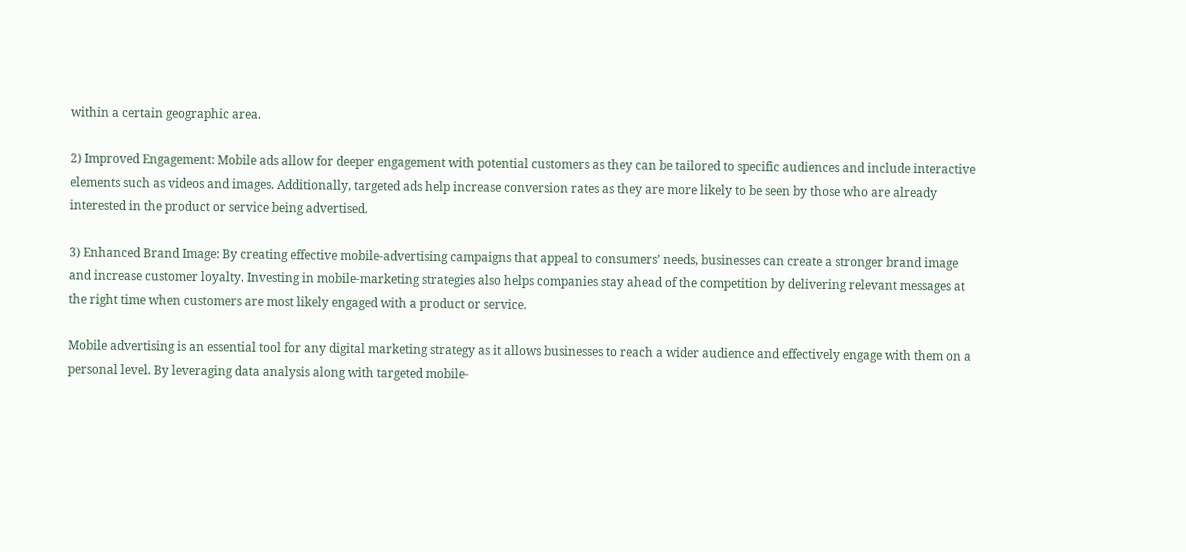within a certain geographic area.

2) Improved Engagement: Mobile ads allow for deeper engagement with potential customers as they can be tailored to specific audiences and include interactive elements such as videos and images. Additionally, targeted ads help increase conversion rates as they are more likely to be seen by those who are already interested in the product or service being advertised.

3) Enhanced Brand Image: By creating effective mobile-advertising campaigns that appeal to consumers’ needs, businesses can create a stronger brand image and increase customer loyalty. Investing in mobile-marketing strategies also helps companies stay ahead of the competition by delivering relevant messages at the right time when customers are most likely engaged with a product or service.

Mobile advertising is an essential tool for any digital marketing strategy as it allows businesses to reach a wider audience and effectively engage with them on a personal level. By leveraging data analysis along with targeted mobile-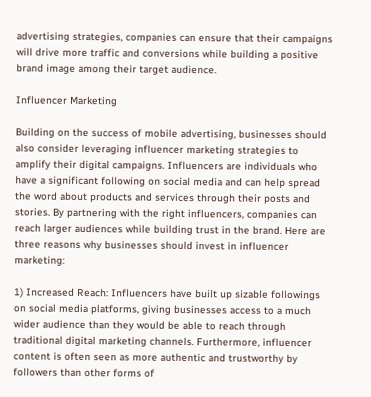advertising strategies, companies can ensure that their campaigns will drive more traffic and conversions while building a positive brand image among their target audience.

Influencer Marketing

Building on the success of mobile advertising, businesses should also consider leveraging influencer marketing strategies to amplify their digital campaigns. Influencers are individuals who have a significant following on social media and can help spread the word about products and services through their posts and stories. By partnering with the right influencers, companies can reach larger audiences while building trust in the brand. Here are three reasons why businesses should invest in influencer marketing:

1) Increased Reach: Influencers have built up sizable followings on social media platforms, giving businesses access to a much wider audience than they would be able to reach through traditional digital marketing channels. Furthermore, influencer content is often seen as more authentic and trustworthy by followers than other forms of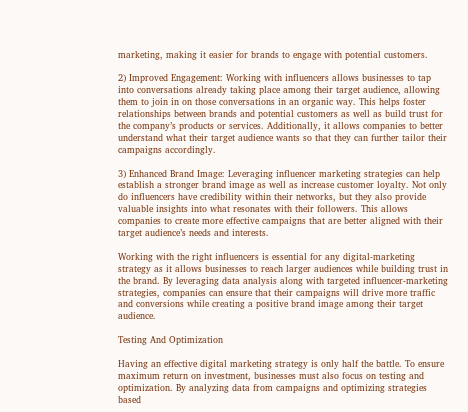marketing, making it easier for brands to engage with potential customers.

2) Improved Engagement: Working with influencers allows businesses to tap into conversations already taking place among their target audience, allowing them to join in on those conversations in an organic way. This helps foster relationships between brands and potential customers as well as build trust for the company’s products or services. Additionally, it allows companies to better understand what their target audience wants so that they can further tailor their campaigns accordingly.

3) Enhanced Brand Image: Leveraging influencer marketing strategies can help establish a stronger brand image as well as increase customer loyalty. Not only do influencers have credibility within their networks, but they also provide valuable insights into what resonates with their followers. This allows companies to create more effective campaigns that are better aligned with their target audience’s needs and interests.

Working with the right influencers is essential for any digital-marketing strategy as it allows businesses to reach larger audiences while building trust in the brand. By leveraging data analysis along with targeted influencer-marketing strategies, companies can ensure that their campaigns will drive more traffic and conversions while creating a positive brand image among their target audience.

Testing And Optimization

Having an effective digital marketing strategy is only half the battle. To ensure maximum return on investment, businesses must also focus on testing and optimization. By analyzing data from campaigns and optimizing strategies based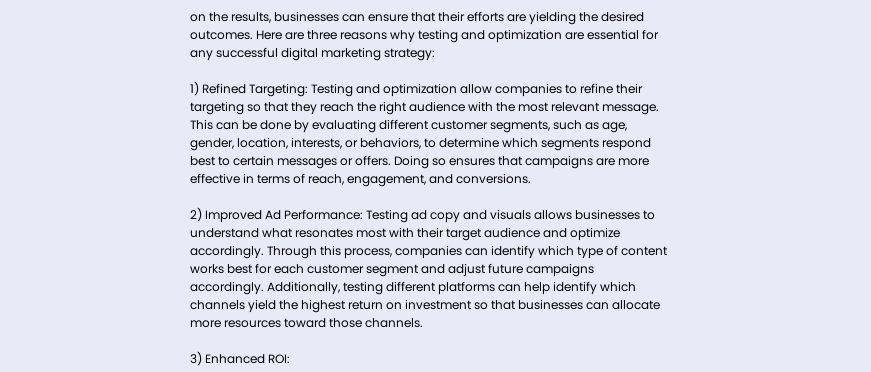on the results, businesses can ensure that their efforts are yielding the desired outcomes. Here are three reasons why testing and optimization are essential for any successful digital marketing strategy:

1) Refined Targeting: Testing and optimization allow companies to refine their targeting so that they reach the right audience with the most relevant message. This can be done by evaluating different customer segments, such as age, gender, location, interests, or behaviors, to determine which segments respond best to certain messages or offers. Doing so ensures that campaigns are more effective in terms of reach, engagement, and conversions.

2) Improved Ad Performance: Testing ad copy and visuals allows businesses to understand what resonates most with their target audience and optimize accordingly. Through this process, companies can identify which type of content works best for each customer segment and adjust future campaigns accordingly. Additionally, testing different platforms can help identify which channels yield the highest return on investment so that businesses can allocate more resources toward those channels.

3) Enhanced ROI: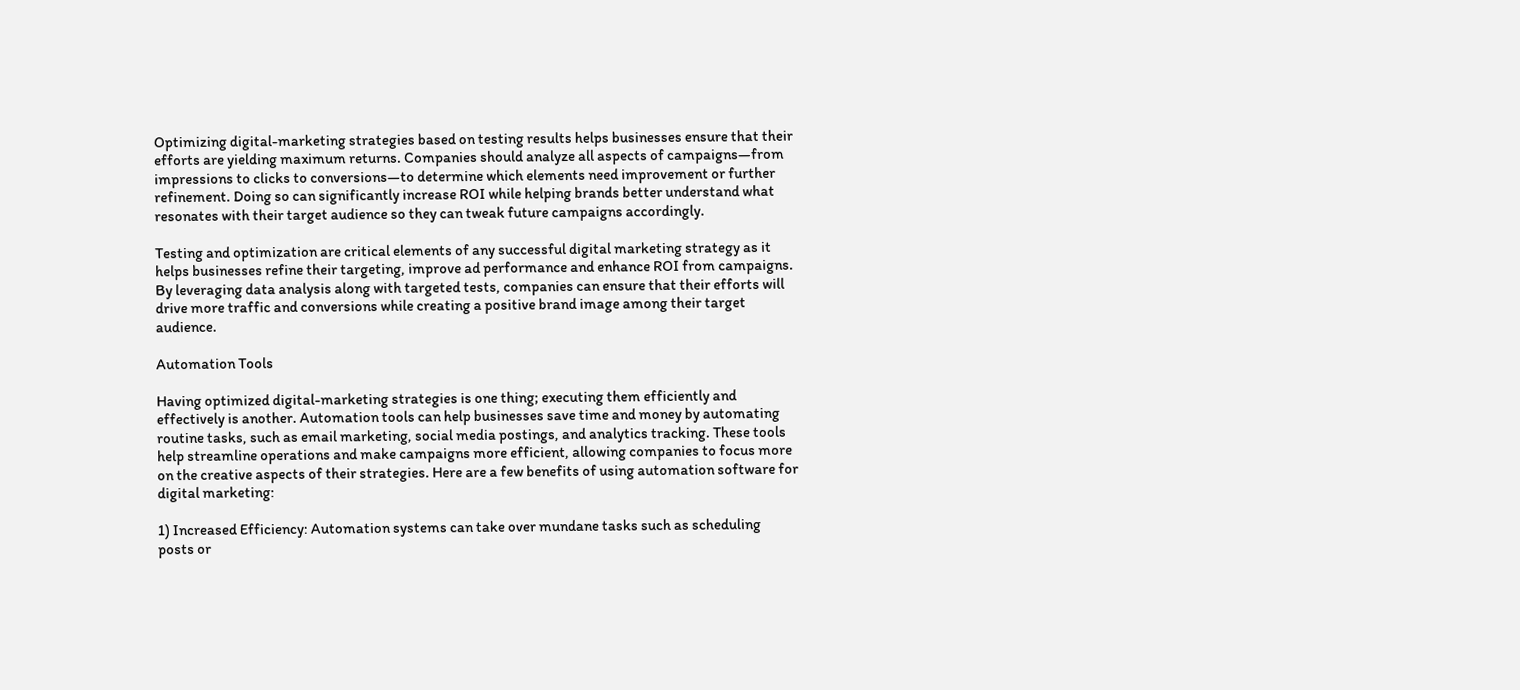Optimizing digital-marketing strategies based on testing results helps businesses ensure that their efforts are yielding maximum returns. Companies should analyze all aspects of campaigns—from impressions to clicks to conversions—to determine which elements need improvement or further refinement. Doing so can significantly increase ROI while helping brands better understand what resonates with their target audience so they can tweak future campaigns accordingly.

Testing and optimization are critical elements of any successful digital marketing strategy as it helps businesses refine their targeting, improve ad performance and enhance ROI from campaigns. By leveraging data analysis along with targeted tests, companies can ensure that their efforts will drive more traffic and conversions while creating a positive brand image among their target audience.

Automation Tools

Having optimized digital-marketing strategies is one thing; executing them efficiently and effectively is another. Automation tools can help businesses save time and money by automating routine tasks, such as email marketing, social media postings, and analytics tracking. These tools help streamline operations and make campaigns more efficient, allowing companies to focus more on the creative aspects of their strategies. Here are a few benefits of using automation software for digital marketing:

1) Increased Efficiency: Automation systems can take over mundane tasks such as scheduling posts or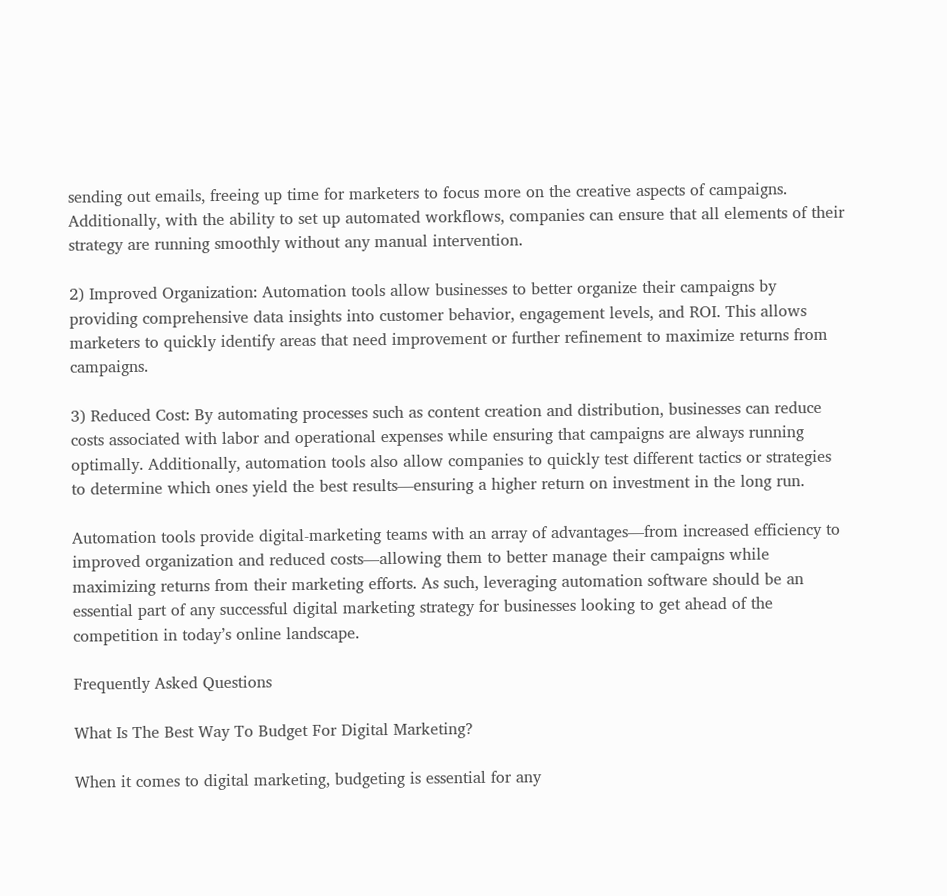sending out emails, freeing up time for marketers to focus more on the creative aspects of campaigns. Additionally, with the ability to set up automated workflows, companies can ensure that all elements of their strategy are running smoothly without any manual intervention.

2) Improved Organization: Automation tools allow businesses to better organize their campaigns by providing comprehensive data insights into customer behavior, engagement levels, and ROI. This allows marketers to quickly identify areas that need improvement or further refinement to maximize returns from campaigns.

3) Reduced Cost: By automating processes such as content creation and distribution, businesses can reduce costs associated with labor and operational expenses while ensuring that campaigns are always running optimally. Additionally, automation tools also allow companies to quickly test different tactics or strategies to determine which ones yield the best results—ensuring a higher return on investment in the long run.

Automation tools provide digital-marketing teams with an array of advantages—from increased efficiency to improved organization and reduced costs—allowing them to better manage their campaigns while maximizing returns from their marketing efforts. As such, leveraging automation software should be an essential part of any successful digital marketing strategy for businesses looking to get ahead of the competition in today’s online landscape.

Frequently Asked Questions

What Is The Best Way To Budget For Digital Marketing?

When it comes to digital marketing, budgeting is essential for any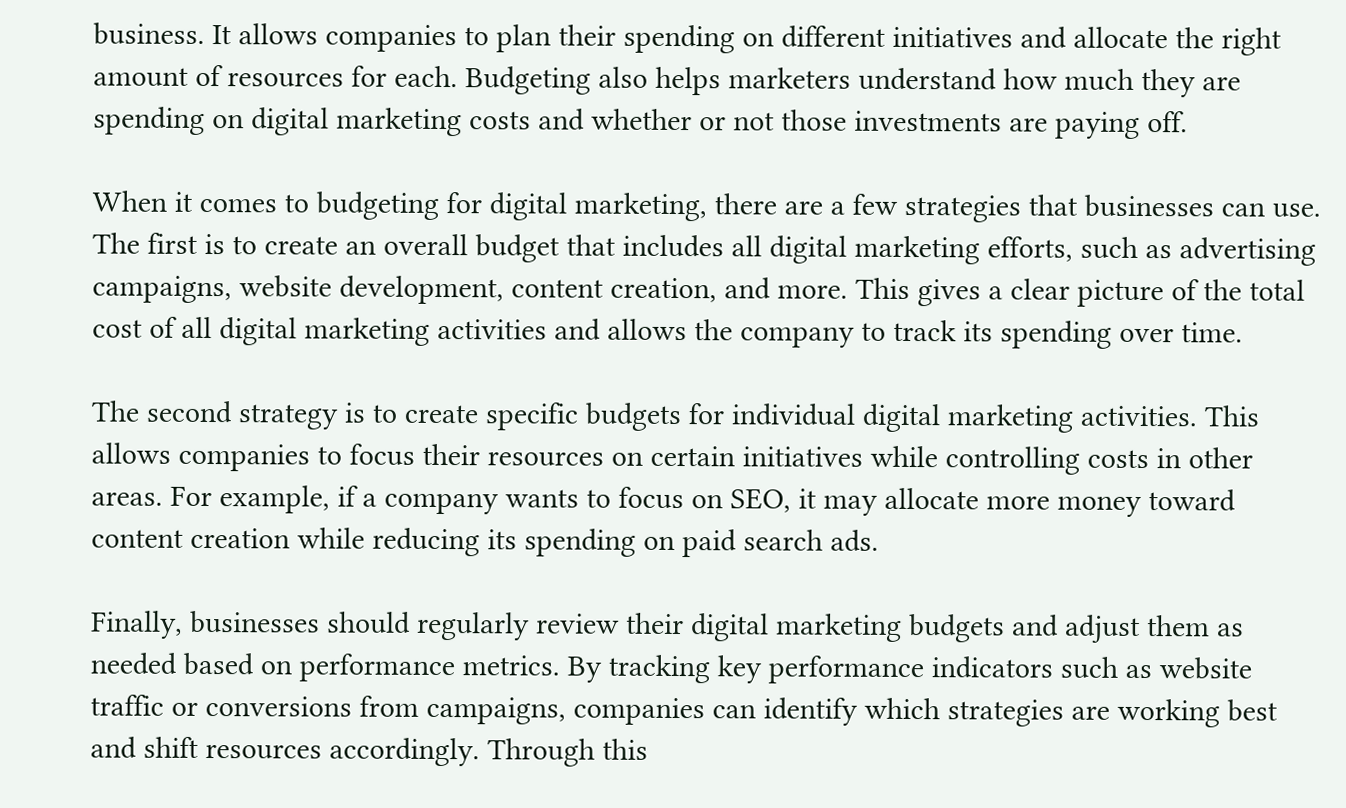business. It allows companies to plan their spending on different initiatives and allocate the right amount of resources for each. Budgeting also helps marketers understand how much they are spending on digital marketing costs and whether or not those investments are paying off.

When it comes to budgeting for digital marketing, there are a few strategies that businesses can use. The first is to create an overall budget that includes all digital marketing efforts, such as advertising campaigns, website development, content creation, and more. This gives a clear picture of the total cost of all digital marketing activities and allows the company to track its spending over time.

The second strategy is to create specific budgets for individual digital marketing activities. This allows companies to focus their resources on certain initiatives while controlling costs in other areas. For example, if a company wants to focus on SEO, it may allocate more money toward content creation while reducing its spending on paid search ads.

Finally, businesses should regularly review their digital marketing budgets and adjust them as needed based on performance metrics. By tracking key performance indicators such as website traffic or conversions from campaigns, companies can identify which strategies are working best and shift resources accordingly. Through this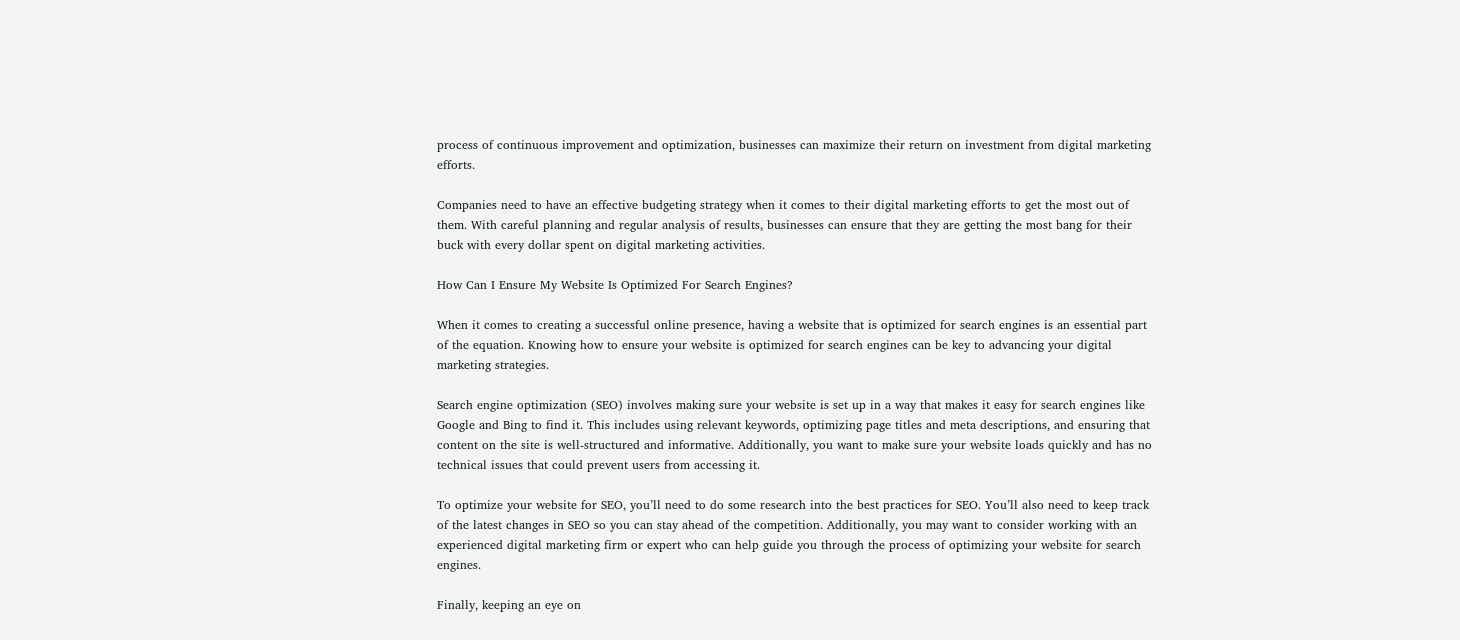process of continuous improvement and optimization, businesses can maximize their return on investment from digital marketing efforts.

Companies need to have an effective budgeting strategy when it comes to their digital marketing efforts to get the most out of them. With careful planning and regular analysis of results, businesses can ensure that they are getting the most bang for their buck with every dollar spent on digital marketing activities.

How Can I Ensure My Website Is Optimized For Search Engines?

When it comes to creating a successful online presence, having a website that is optimized for search engines is an essential part of the equation. Knowing how to ensure your website is optimized for search engines can be key to advancing your digital marketing strategies.

Search engine optimization (SEO) involves making sure your website is set up in a way that makes it easy for search engines like Google and Bing to find it. This includes using relevant keywords, optimizing page titles and meta descriptions, and ensuring that content on the site is well-structured and informative. Additionally, you want to make sure your website loads quickly and has no technical issues that could prevent users from accessing it.

To optimize your website for SEO, you’ll need to do some research into the best practices for SEO. You’ll also need to keep track of the latest changes in SEO so you can stay ahead of the competition. Additionally, you may want to consider working with an experienced digital marketing firm or expert who can help guide you through the process of optimizing your website for search engines.

Finally, keeping an eye on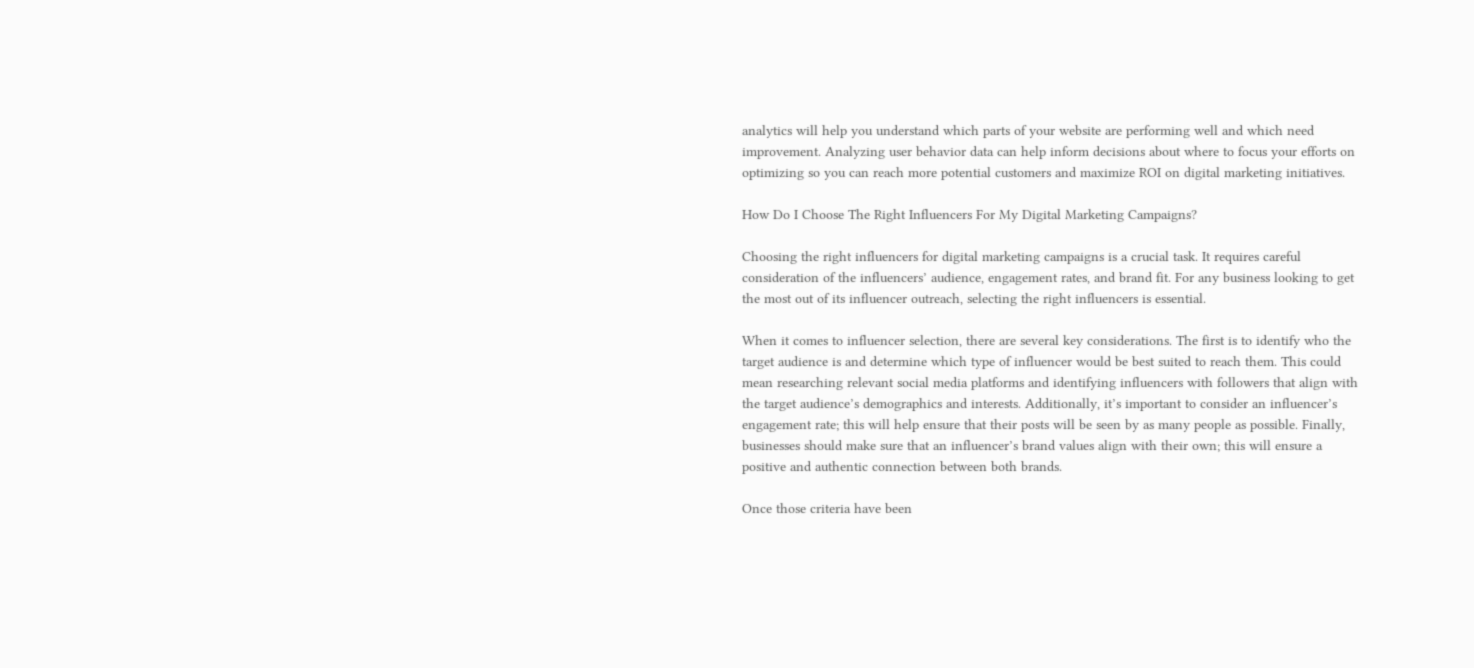analytics will help you understand which parts of your website are performing well and which need improvement. Analyzing user behavior data can help inform decisions about where to focus your efforts on optimizing so you can reach more potential customers and maximize ROI on digital marketing initiatives.

How Do I Choose The Right Influencers For My Digital Marketing Campaigns?

Choosing the right influencers for digital marketing campaigns is a crucial task. It requires careful consideration of the influencers’ audience, engagement rates, and brand fit. For any business looking to get the most out of its influencer outreach, selecting the right influencers is essential.

When it comes to influencer selection, there are several key considerations. The first is to identify who the target audience is and determine which type of influencer would be best suited to reach them. This could mean researching relevant social media platforms and identifying influencers with followers that align with the target audience’s demographics and interests. Additionally, it’s important to consider an influencer’s engagement rate; this will help ensure that their posts will be seen by as many people as possible. Finally, businesses should make sure that an influencer’s brand values align with their own; this will ensure a positive and authentic connection between both brands.

Once those criteria have been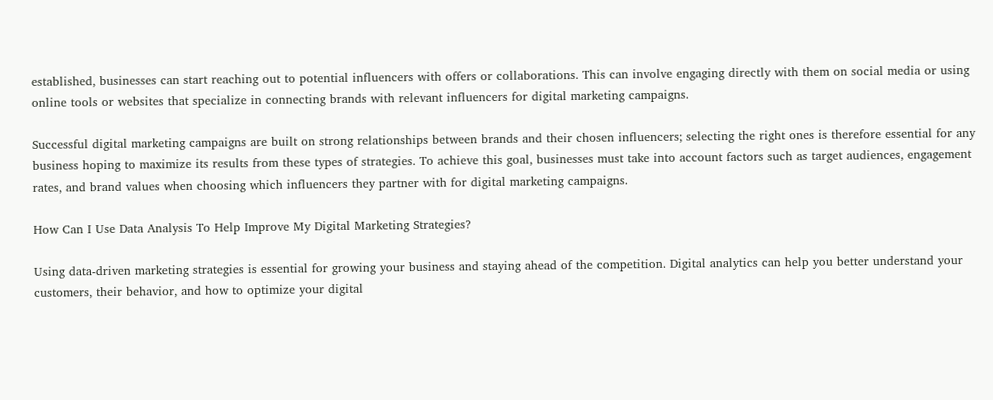established, businesses can start reaching out to potential influencers with offers or collaborations. This can involve engaging directly with them on social media or using online tools or websites that specialize in connecting brands with relevant influencers for digital marketing campaigns.

Successful digital marketing campaigns are built on strong relationships between brands and their chosen influencers; selecting the right ones is therefore essential for any business hoping to maximize its results from these types of strategies. To achieve this goal, businesses must take into account factors such as target audiences, engagement rates, and brand values when choosing which influencers they partner with for digital marketing campaigns.

How Can I Use Data Analysis To Help Improve My Digital Marketing Strategies?

Using data-driven marketing strategies is essential for growing your business and staying ahead of the competition. Digital analytics can help you better understand your customers, their behavior, and how to optimize your digital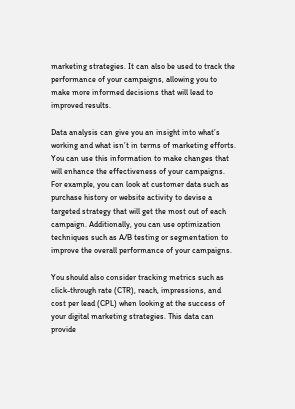marketing strategies. It can also be used to track the performance of your campaigns, allowing you to make more informed decisions that will lead to improved results.

Data analysis can give you an insight into what’s working and what isn’t in terms of marketing efforts. You can use this information to make changes that will enhance the effectiveness of your campaigns. For example, you can look at customer data such as purchase history or website activity to devise a targeted strategy that will get the most out of each campaign. Additionally, you can use optimization techniques such as A/B testing or segmentation to improve the overall performance of your campaigns.

You should also consider tracking metrics such as click-through rate (CTR), reach, impressions, and cost per lead (CPL) when looking at the success of your digital marketing strategies. This data can provide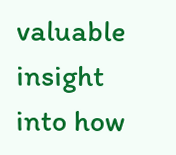valuable insight into how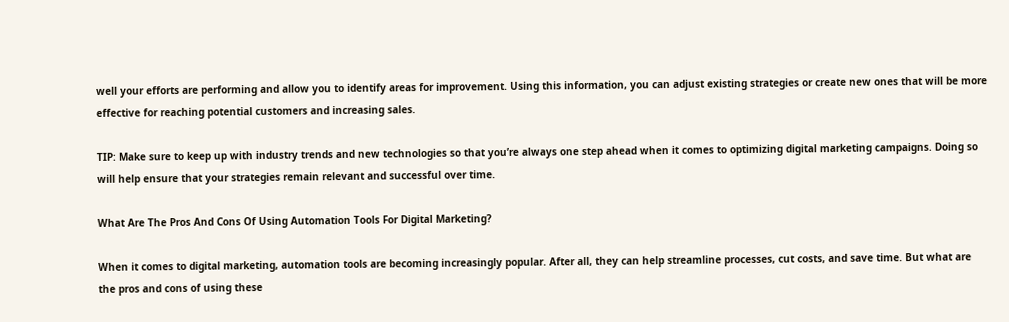well your efforts are performing and allow you to identify areas for improvement. Using this information, you can adjust existing strategies or create new ones that will be more effective for reaching potential customers and increasing sales.

TIP: Make sure to keep up with industry trends and new technologies so that you’re always one step ahead when it comes to optimizing digital marketing campaigns. Doing so will help ensure that your strategies remain relevant and successful over time.

What Are The Pros And Cons Of Using Automation Tools For Digital Marketing?

When it comes to digital marketing, automation tools are becoming increasingly popular. After all, they can help streamline processes, cut costs, and save time. But what are the pros and cons of using these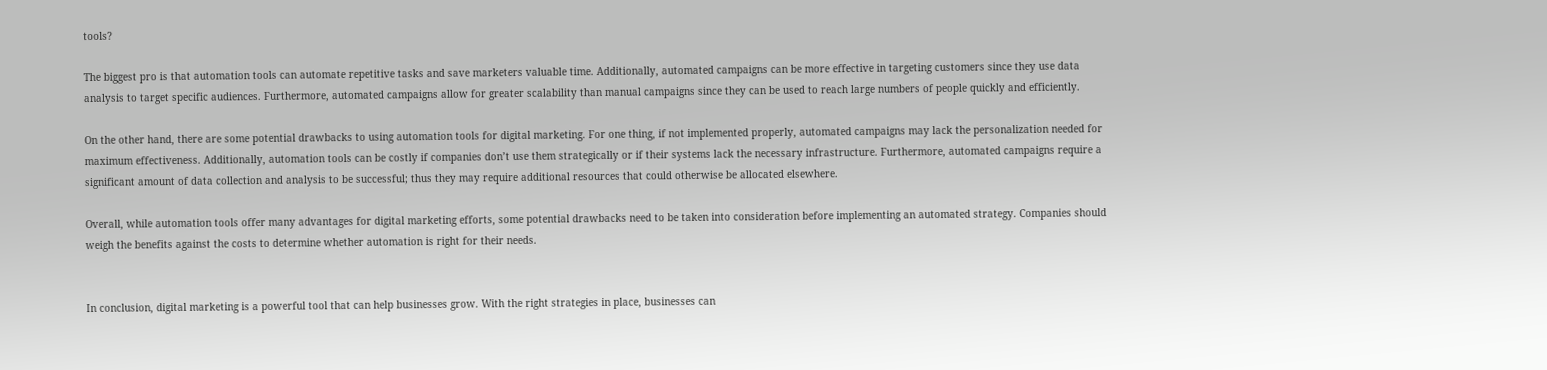tools?

The biggest pro is that automation tools can automate repetitive tasks and save marketers valuable time. Additionally, automated campaigns can be more effective in targeting customers since they use data analysis to target specific audiences. Furthermore, automated campaigns allow for greater scalability than manual campaigns since they can be used to reach large numbers of people quickly and efficiently.

On the other hand, there are some potential drawbacks to using automation tools for digital marketing. For one thing, if not implemented properly, automated campaigns may lack the personalization needed for maximum effectiveness. Additionally, automation tools can be costly if companies don’t use them strategically or if their systems lack the necessary infrastructure. Furthermore, automated campaigns require a significant amount of data collection and analysis to be successful; thus they may require additional resources that could otherwise be allocated elsewhere.

Overall, while automation tools offer many advantages for digital marketing efforts, some potential drawbacks need to be taken into consideration before implementing an automated strategy. Companies should weigh the benefits against the costs to determine whether automation is right for their needs.


In conclusion, digital marketing is a powerful tool that can help businesses grow. With the right strategies in place, businesses can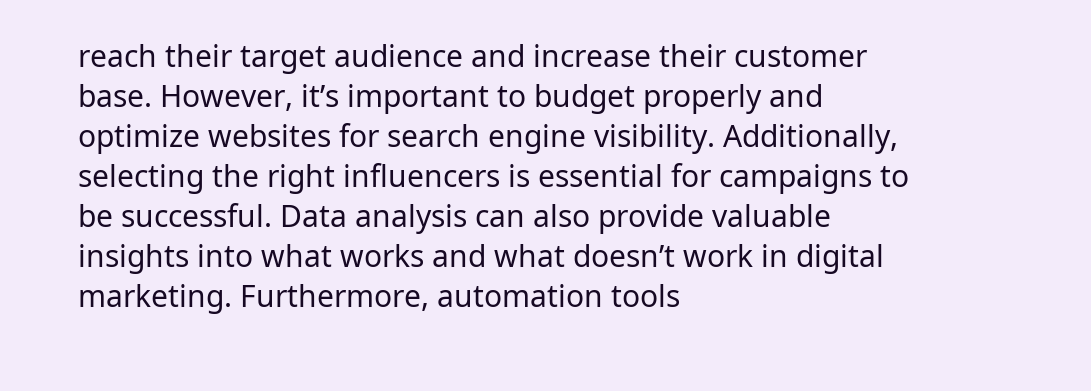reach their target audience and increase their customer base. However, it’s important to budget properly and optimize websites for search engine visibility. Additionally, selecting the right influencers is essential for campaigns to be successful. Data analysis can also provide valuable insights into what works and what doesn’t work in digital marketing. Furthermore, automation tools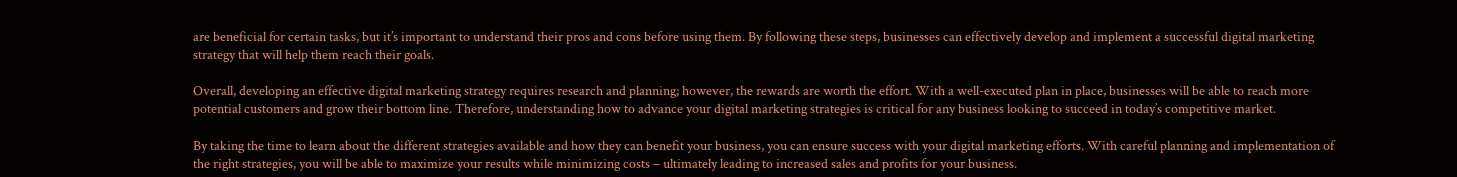are beneficial for certain tasks, but it’s important to understand their pros and cons before using them. By following these steps, businesses can effectively develop and implement a successful digital marketing strategy that will help them reach their goals.

Overall, developing an effective digital marketing strategy requires research and planning; however, the rewards are worth the effort. With a well-executed plan in place, businesses will be able to reach more potential customers and grow their bottom line. Therefore, understanding how to advance your digital marketing strategies is critical for any business looking to succeed in today’s competitive market.

By taking the time to learn about the different strategies available and how they can benefit your business, you can ensure success with your digital marketing efforts. With careful planning and implementation of the right strategies, you will be able to maximize your results while minimizing costs – ultimately leading to increased sales and profits for your business.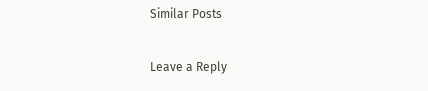Similar Posts

Leave a Reply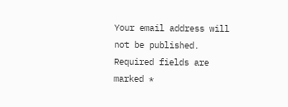Your email address will not be published. Required fields are marked *